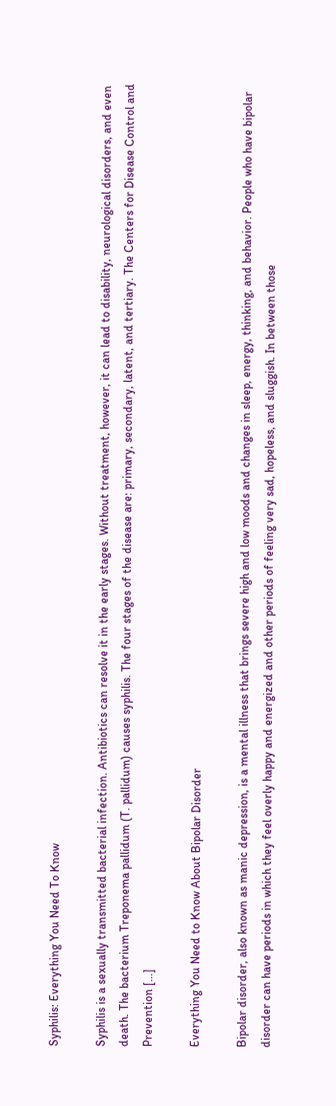Syphilis: Everything You Need To Know

Syphilis is a sexually transmitted bacterial infection. Antibiotics can resolve it in the early stages. Without treatment, however, it can lead to disability, neurological disorders, and even death. The bacterium Treponema pallidum (T. pallidum) causes syphilis. The four stages of the disease are: primary, secondary, latent, and tertiary. The Centers for Disease Control and Prevention […]

Everything You Need to Know About Bipolar Disorder

Bipolar disorder, also known as manic depression, is a mental illness that brings severe high and low moods and changes in sleep, energy, thinking, and behavior. People who have bipolar disorder can have periods in which they feel overly happy and energized and other periods of feeling very sad, hopeless, and sluggish. In between those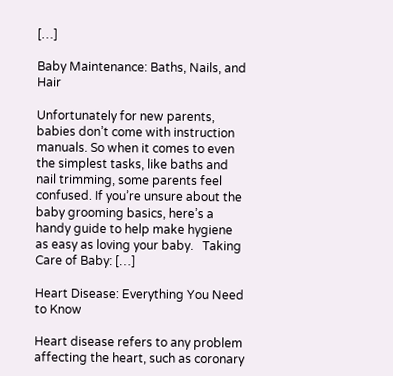[…]

Baby Maintenance: Baths, Nails, and Hair

Unfortunately for new parents, babies don’t come with instruction manuals. So when it comes to even the simplest tasks, like baths and nail trimming, some parents feel confused. If you’re unsure about the baby grooming basics, here’s a handy guide to help make hygiene as easy as loving your baby.   Taking Care of Baby: […]

Heart Disease: Everything You Need to Know

Heart disease refers to any problem affecting the heart, such as coronary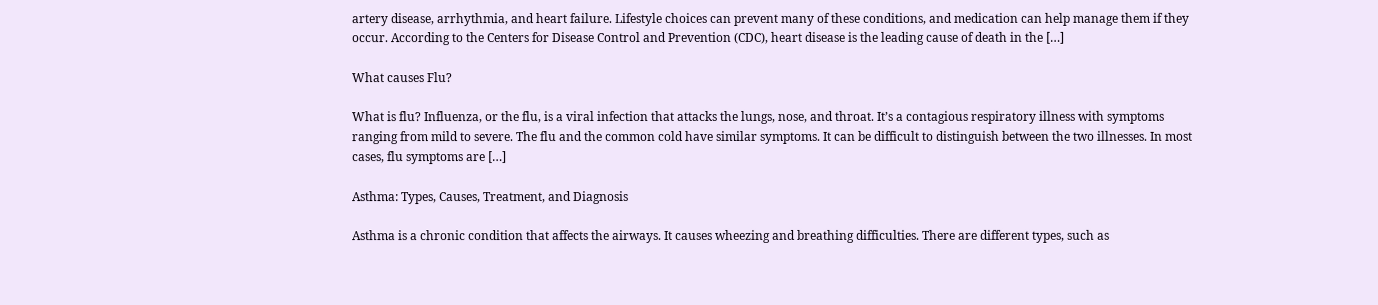artery disease, arrhythmia, and heart failure. Lifestyle choices can prevent many of these conditions, and medication can help manage them if they occur. According to the Centers for Disease Control and Prevention (CDC), heart disease is the leading cause of death in the […]

What causes Flu?

What is flu? Influenza, or the flu, is a viral infection that attacks the lungs, nose, and throat. It’s a contagious respiratory illness with symptoms ranging from mild to severe. The flu and the common cold have similar symptoms. It can be difficult to distinguish between the two illnesses. In most cases, flu symptoms are […]

Asthma: Types, Causes, Treatment, and Diagnosis

Asthma is a chronic condition that affects the airways. It causes wheezing and breathing difficulties. There are different types, such as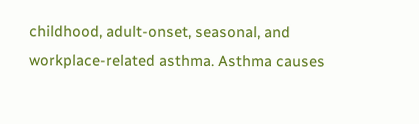childhood, adult-onset, seasonal, and workplace-related asthma. Asthma causes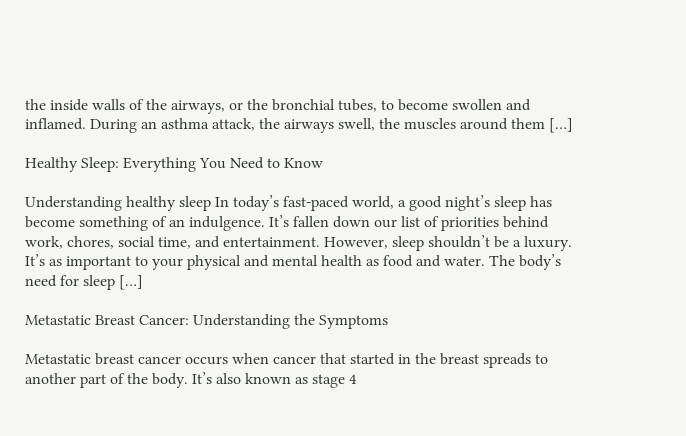the inside walls of the airways, or the bronchial tubes, to become swollen and inflamed. During an asthma attack, the airways swell, the muscles around them […]

Healthy Sleep: Everything You Need to Know

Understanding healthy sleep In today’s fast-paced world, a good night’s sleep has become something of an indulgence. It’s fallen down our list of priorities behind work, chores, social time, and entertainment. However, sleep shouldn’t be a luxury. It’s as important to your physical and mental health as food and water. The body’s need for sleep […]

Metastatic Breast Cancer: Understanding the Symptoms

Metastatic breast cancer occurs when cancer that started in the breast spreads to another part of the body. It’s also known as stage 4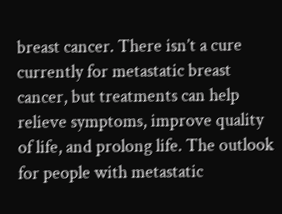breast cancer. There isn’t a cure currently for metastatic breast cancer, but treatments can help relieve symptoms, improve quality of life, and prolong life. The outlook for people with metastatic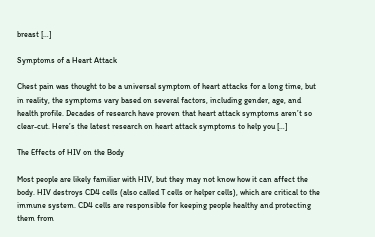breast […]

Symptoms of a Heart Attack

Chest pain was thought to be a universal symptom of heart attacks for a long time, but in reality, the symptoms vary based on several factors, including gender, age, and health profile. Decades of research have proven that heart attack symptoms aren’t so clear-cut. Here’s the latest research on heart attack symptoms to help you […]

The Effects of HIV on the Body

Most people are likely familiar with HIV, but they may not know how it can affect the body. HIV destroys CD4 cells (also called T cells or helper cells), which are critical to the immune system. CD4 cells are responsible for keeping people healthy and protecting them from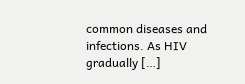common diseases and infections. As HIV gradually […]